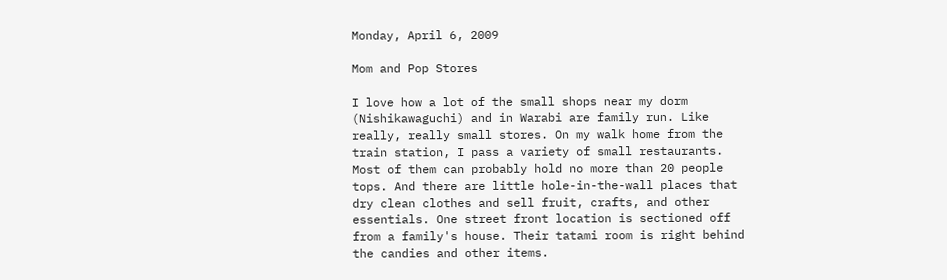Monday, April 6, 2009

Mom and Pop Stores

I love how a lot of the small shops near my dorm (Nishikawaguchi) and in Warabi are family run. Like really, really small stores. On my walk home from the train station, I pass a variety of small restaurants. Most of them can probably hold no more than 20 people tops. And there are little hole-in-the-wall places that dry clean clothes and sell fruit, crafts, and other essentials. One street front location is sectioned off from a family's house. Their tatami room is right behind the candies and other items.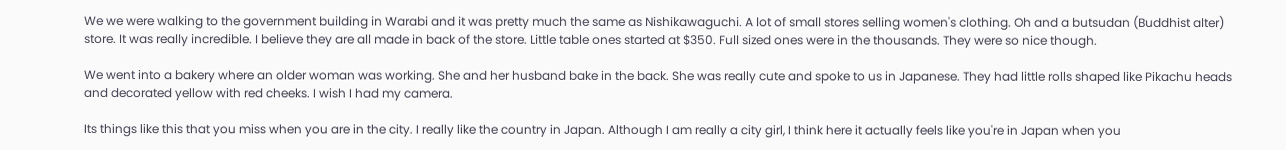We we were walking to the government building in Warabi and it was pretty much the same as Nishikawaguchi. A lot of small stores selling women's clothing. Oh and a butsudan (Buddhist alter) store. It was really incredible. I believe they are all made in back of the store. Little table ones started at $350. Full sized ones were in the thousands. They were so nice though.

We went into a bakery where an older woman was working. She and her husband bake in the back. She was really cute and spoke to us in Japanese. They had little rolls shaped like Pikachu heads and decorated yellow with red cheeks. I wish I had my camera.

Its things like this that you miss when you are in the city. I really like the country in Japan. Although I am really a city girl, I think here it actually feels like you're in Japan when you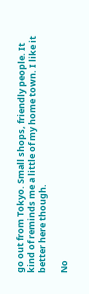go out from Tokyo. Small shops, friendly people. It kind of reminds me a little of my home town. I like it better here though.

No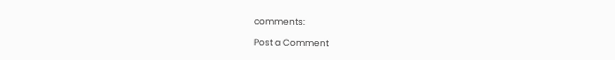comments:

Post a Comment